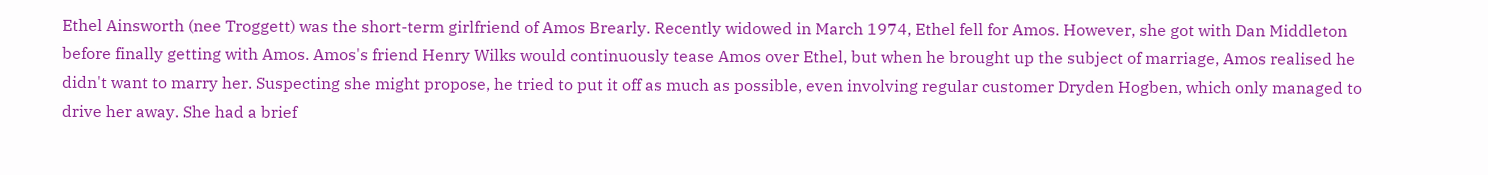Ethel Ainsworth (nee Troggett) was the short-term girlfriend of Amos Brearly. Recently widowed in March 1974, Ethel fell for Amos. However, she got with Dan Middleton before finally getting with Amos. Amos's friend Henry Wilks would continuously tease Amos over Ethel, but when he brought up the subject of marriage, Amos realised he didn't want to marry her. Suspecting she might propose, he tried to put it off as much as possible, even involving regular customer Dryden Hogben, which only managed to drive her away. She had a brief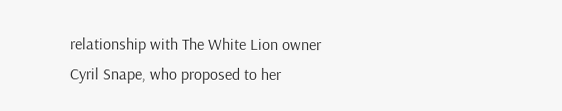relationship with The White Lion owner Cyril Snape, who proposed to her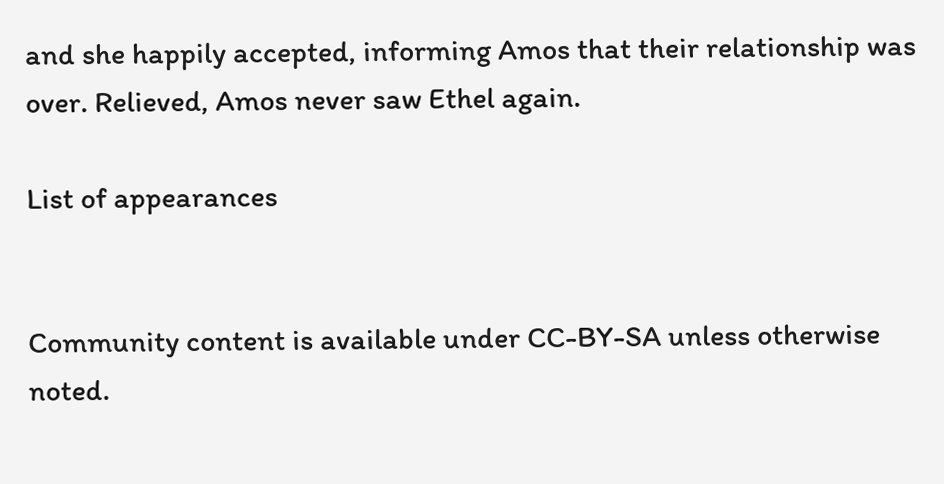and she happily accepted, informing Amos that their relationship was over. Relieved, Amos never saw Ethel again.

List of appearances


Community content is available under CC-BY-SA unless otherwise noted.